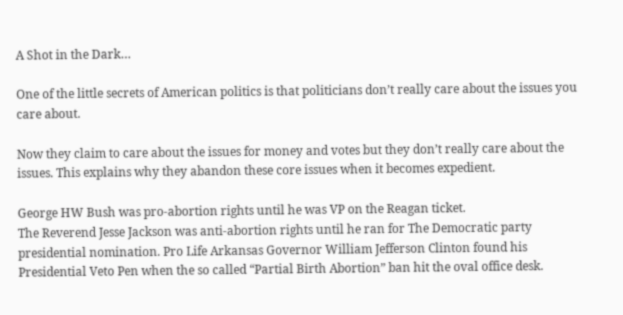A Shot in the Dark…

One of the little secrets of American politics is that politicians don’t really care about the issues you care about.

Now they claim to care about the issues for money and votes but they don’t really care about the issues. This explains why they abandon these core issues when it becomes expedient.

George HW Bush was pro-abortion rights until he was VP on the Reagan ticket.
The Reverend Jesse Jackson was anti-abortion rights until he ran for The Democratic party presidential nomination. Pro Life Arkansas Governor William Jefferson Clinton found his Presidential Veto Pen when the so called “Partial Birth Abortion” ban hit the oval office desk.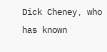Dick Cheney, who has known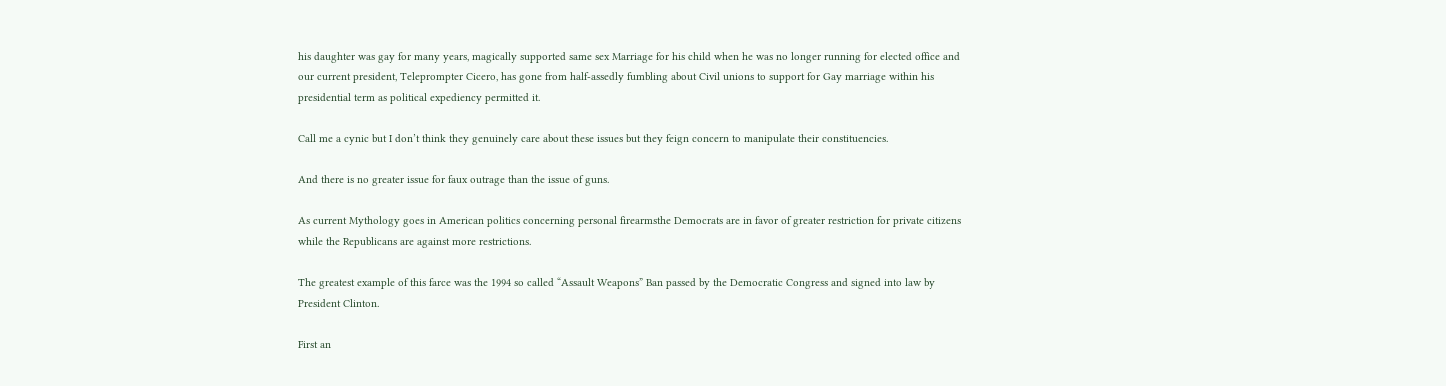his daughter was gay for many years, magically supported same sex Marriage for his child when he was no longer running for elected office and our current president, Teleprompter Cicero, has gone from half-assedly fumbling about Civil unions to support for Gay marriage within his presidential term as political expediency permitted it.

Call me a cynic but I don’t think they genuinely care about these issues but they feign concern to manipulate their constituencies.

And there is no greater issue for faux outrage than the issue of guns.

As current Mythology goes in American politics concerning personal firearmsthe Democrats are in favor of greater restriction for private citizens while the Republicans are against more restrictions.

The greatest example of this farce was the 1994 so called “Assault Weapons” Ban passed by the Democratic Congress and signed into law by President Clinton.

First an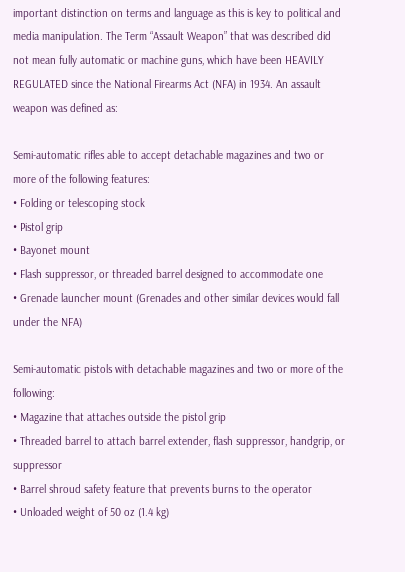important distinction on terms and language as this is key to political and media manipulation. The Term “Assault Weapon” that was described did not mean fully automatic or machine guns, which have been HEAVILY REGULATED since the National Firearms Act (NFA) in 1934. An assault weapon was defined as:

Semi-automatic rifles able to accept detachable magazines and two or more of the following features:
• Folding or telescoping stock
• Pistol grip
• Bayonet mount
• Flash suppressor, or threaded barrel designed to accommodate one
• Grenade launcher mount (Grenades and other similar devices would fall under the NFA)

Semi-automatic pistols with detachable magazines and two or more of the following:
• Magazine that attaches outside the pistol grip
• Threaded barrel to attach barrel extender, flash suppressor, handgrip, or suppressor
• Barrel shroud safety feature that prevents burns to the operator
• Unloaded weight of 50 oz (1.4 kg)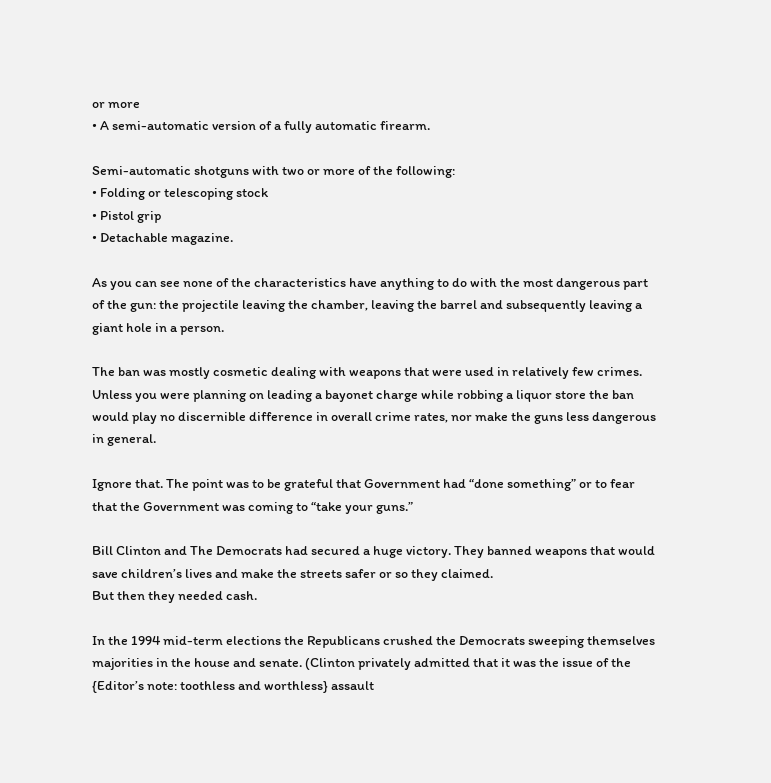or more
• A semi-automatic version of a fully automatic firearm.

Semi-automatic shotguns with two or more of the following:
• Folding or telescoping stock
• Pistol grip
• Detachable magazine.

As you can see none of the characteristics have anything to do with the most dangerous part of the gun: the projectile leaving the chamber, leaving the barrel and subsequently leaving a giant hole in a person.

The ban was mostly cosmetic dealing with weapons that were used in relatively few crimes. Unless you were planning on leading a bayonet charge while robbing a liquor store the ban would play no discernible difference in overall crime rates, nor make the guns less dangerous in general.

Ignore that. The point was to be grateful that Government had “done something” or to fear that the Government was coming to “take your guns.”

Bill Clinton and The Democrats had secured a huge victory. They banned weapons that would save children’s lives and make the streets safer or so they claimed.
But then they needed cash.

In the 1994 mid-term elections the Republicans crushed the Democrats sweeping themselves majorities in the house and senate. (Clinton privately admitted that it was the issue of the {Editor’s note: toothless and worthless} assault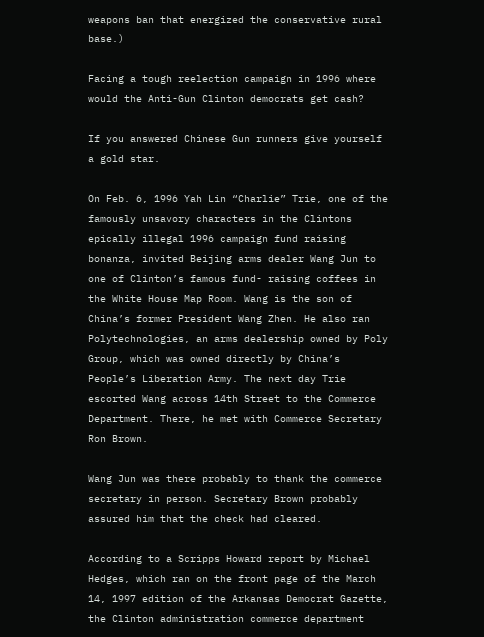weapons ban that energized the conservative rural base.)

Facing a tough reelection campaign in 1996 where would the Anti-Gun Clinton democrats get cash?

If you answered Chinese Gun runners give yourself a gold star.

On Feb. 6, 1996 Yah Lin “Charlie” Trie, one of the famously unsavory characters in the Clintons epically illegal 1996 campaign fund raising bonanza, invited Beijing arms dealer Wang Jun to one of Clinton’s famous fund- raising coffees in the White House Map Room. Wang is the son of China’s former President Wang Zhen. He also ran Polytechnologies, an arms dealership owned by Poly Group, which was owned directly by China’s People’s Liberation Army. The next day Trie escorted Wang across 14th Street to the Commerce Department. There, he met with Commerce Secretary Ron Brown.

Wang Jun was there probably to thank the commerce secretary in person. Secretary Brown probably assured him that the check had cleared.

According to a Scripps Howard report by Michael Hedges, which ran on the front page of the March 14, 1997 edition of the Arkansas Democrat Gazette, the Clinton administration commerce department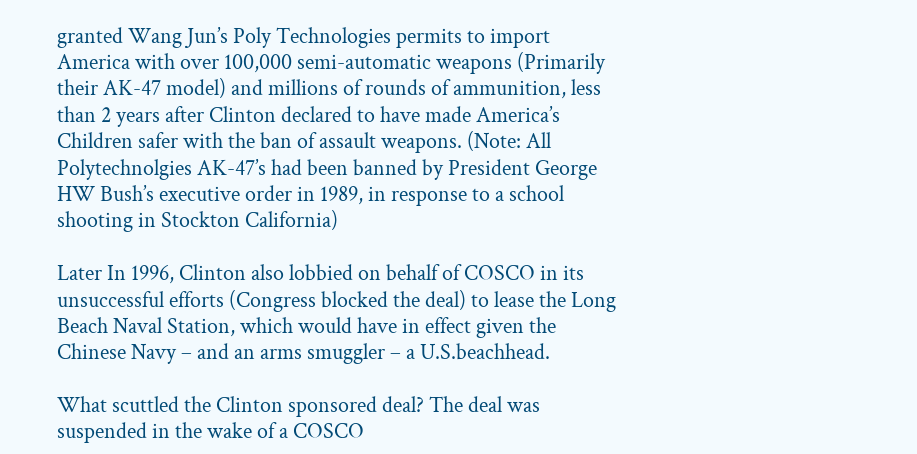granted Wang Jun’s Poly Technologies permits to import America with over 100,000 semi-automatic weapons (Primarily their AK-47 model) and millions of rounds of ammunition, less than 2 years after Clinton declared to have made America’s Children safer with the ban of assault weapons. (Note: All Polytechnolgies AK-47’s had been banned by President George HW Bush’s executive order in 1989, in response to a school shooting in Stockton California)

Later In 1996, Clinton also lobbied on behalf of COSCO in its unsuccessful efforts (Congress blocked the deal) to lease the Long Beach Naval Station, which would have in effect given the Chinese Navy – and an arms smuggler – a U.S.beachhead.

What scuttled the Clinton sponsored deal? The deal was suspended in the wake of a COSCO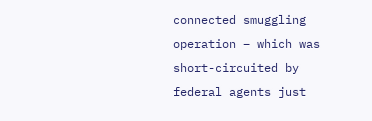connected smuggling operation – which was short-circuited by federal agents just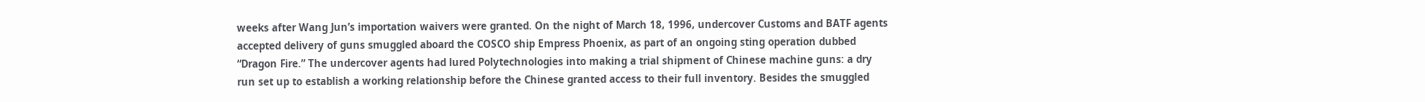weeks after Wang Jun’s importation waivers were granted. On the night of March 18, 1996, undercover Customs and BATF agents accepted delivery of guns smuggled aboard the COSCO ship Empress Phoenix, as part of an ongoing sting operation dubbed “Dragon Fire.” The undercover agents had lured Polytechnologies into making a trial shipment of Chinese machine guns: a dry run set up to establish a working relationship before the Chinese granted access to their full inventory. Besides the smuggled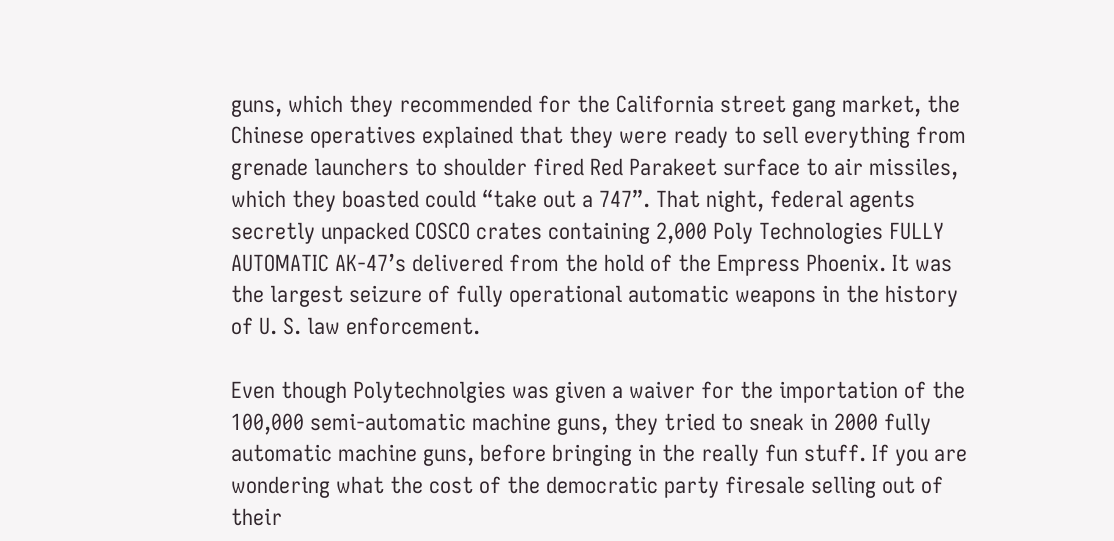guns, which they recommended for the California street gang market, the Chinese operatives explained that they were ready to sell everything from grenade launchers to shoulder fired Red Parakeet surface to air missiles, which they boasted could “take out a 747”. That night, federal agents secretly unpacked COSCO crates containing 2,000 Poly Technologies FULLY AUTOMATIC AK-47’s delivered from the hold of the Empress Phoenix. It was the largest seizure of fully operational automatic weapons in the history of U. S. law enforcement.

Even though Polytechnolgies was given a waiver for the importation of the 100,000 semi-automatic machine guns, they tried to sneak in 2000 fully automatic machine guns, before bringing in the really fun stuff. If you are wondering what the cost of the democratic party firesale selling out of their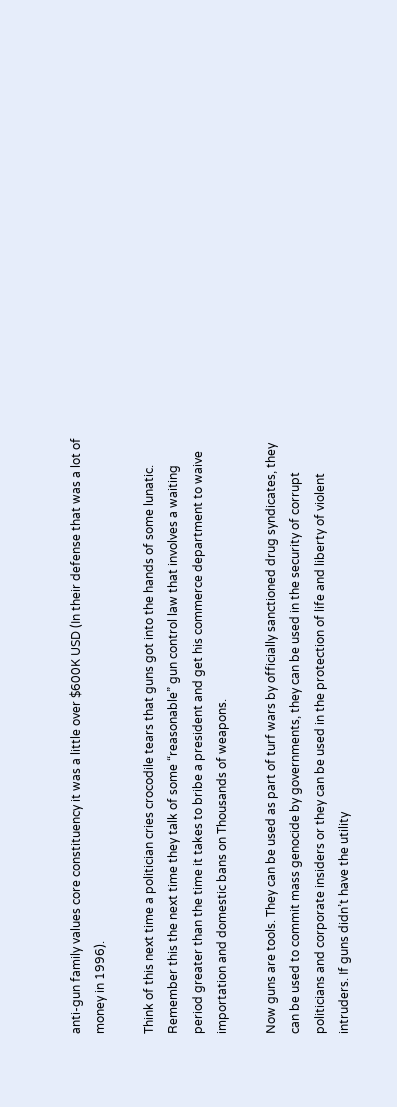anti-gun family values core constituency it was a little over $600K USD (In their defense that was a lot of money in 1996).

Think of this next time a politician cries crocodile tears that guns got into the hands of some lunatic. Remember this the next time they talk of some “reasonable” gun control law that involves a waiting period greater than the time it takes to bribe a president and get his commerce department to waive importation and domestic bans on Thousands of weapons.

Now guns are tools. They can be used as part of turf wars by officially sanctioned drug syndicates, they can be used to commit mass genocide by governments, they can be used in the security of corrupt politicians and corporate insiders or they can be used in the protection of life and liberty of violent intruders. If guns didn’t have the utility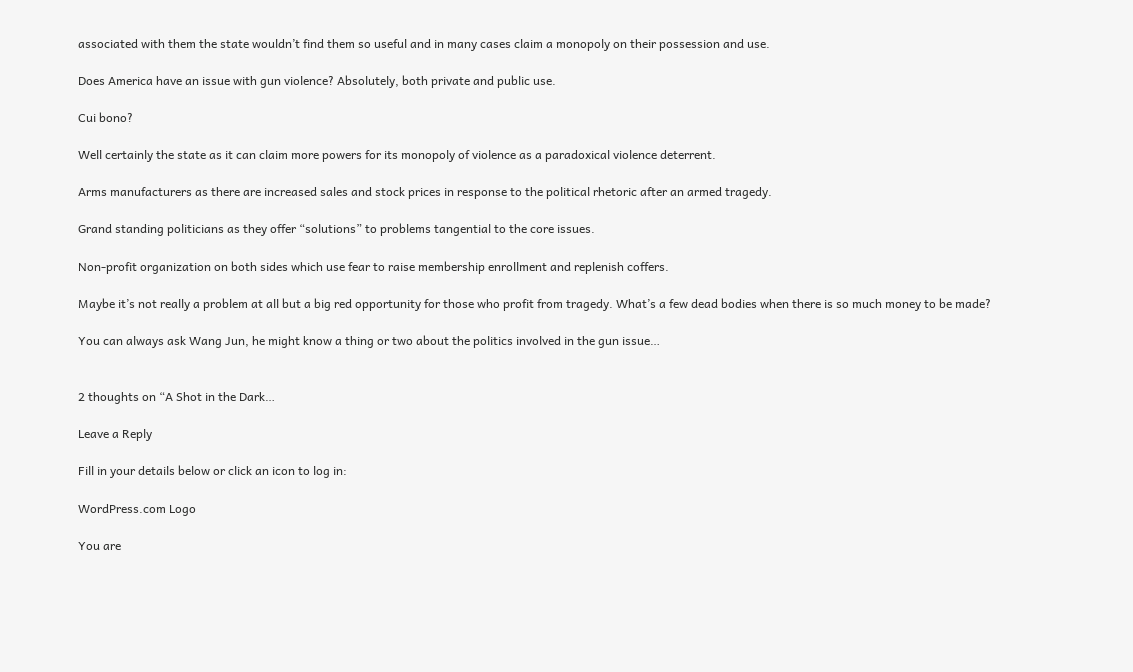associated with them the state wouldn’t find them so useful and in many cases claim a monopoly on their possession and use.

Does America have an issue with gun violence? Absolutely, both private and public use.

Cui bono?

Well certainly the state as it can claim more powers for its monopoly of violence as a paradoxical violence deterrent.

Arms manufacturers as there are increased sales and stock prices in response to the political rhetoric after an armed tragedy.

Grand standing politicians as they offer “solutions” to problems tangential to the core issues.

Non-profit organization on both sides which use fear to raise membership enrollment and replenish coffers.

Maybe it’s not really a problem at all but a big red opportunity for those who profit from tragedy. What’s a few dead bodies when there is so much money to be made?

You can always ask Wang Jun, he might know a thing or two about the politics involved in the gun issue…


2 thoughts on “A Shot in the Dark…

Leave a Reply

Fill in your details below or click an icon to log in:

WordPress.com Logo

You are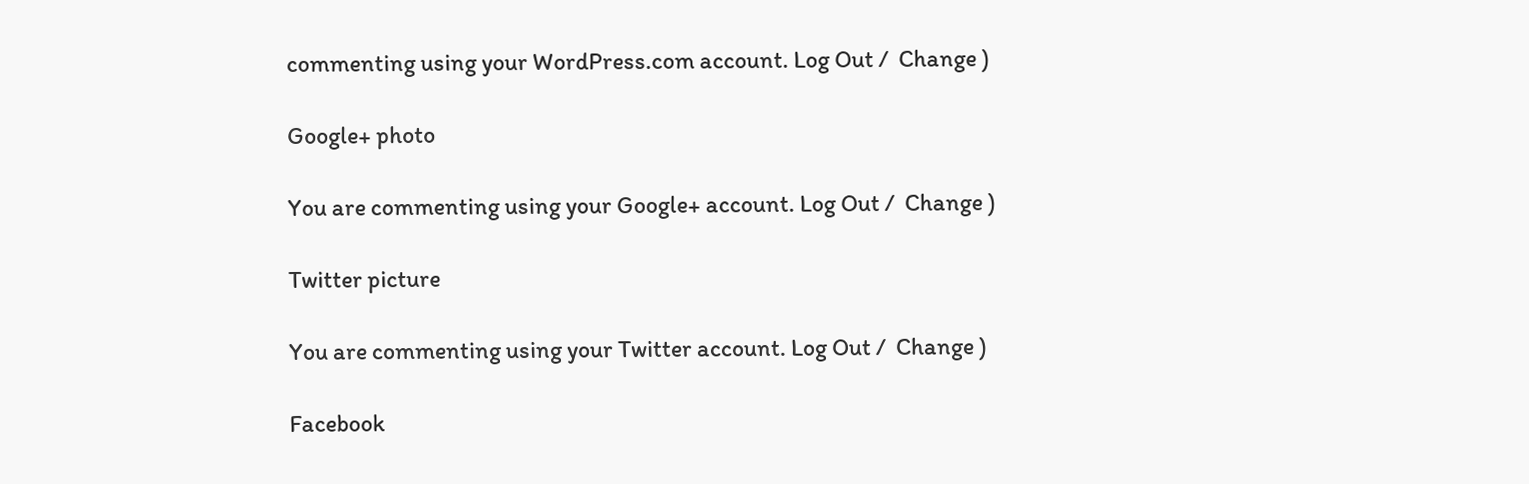commenting using your WordPress.com account. Log Out /  Change )

Google+ photo

You are commenting using your Google+ account. Log Out /  Change )

Twitter picture

You are commenting using your Twitter account. Log Out /  Change )

Facebook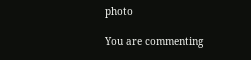photo

You are commenting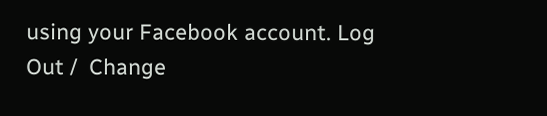using your Facebook account. Log Out /  Change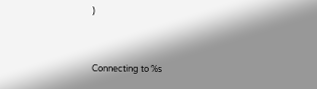)


Connecting to %s